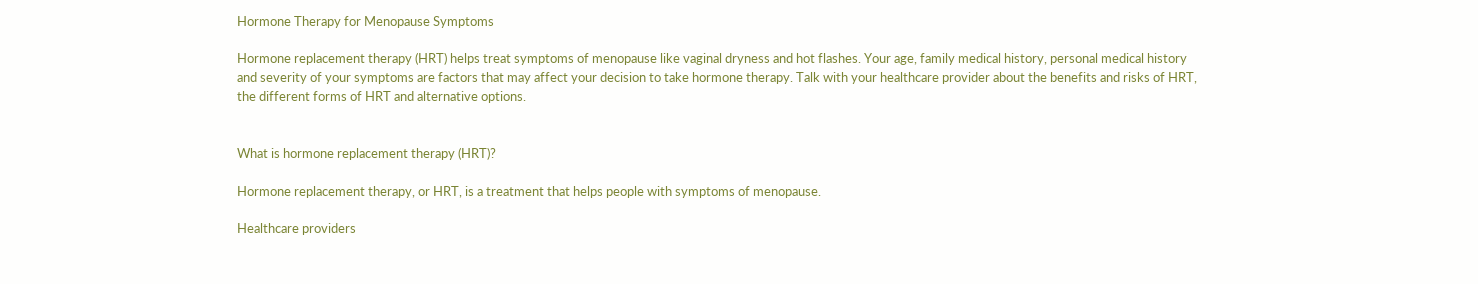Hormone Therapy for Menopause Symptoms

Hormone replacement therapy (HRT) helps treat symptoms of menopause like vaginal dryness and hot flashes. Your age, family medical history, personal medical history and severity of your symptoms are factors that may affect your decision to take hormone therapy. Talk with your healthcare provider about the benefits and risks of HRT, the different forms of HRT and alternative options.


What is hormone replacement therapy (HRT)?

Hormone replacement therapy, or HRT, is a treatment that helps people with symptoms of menopause.

Healthcare providers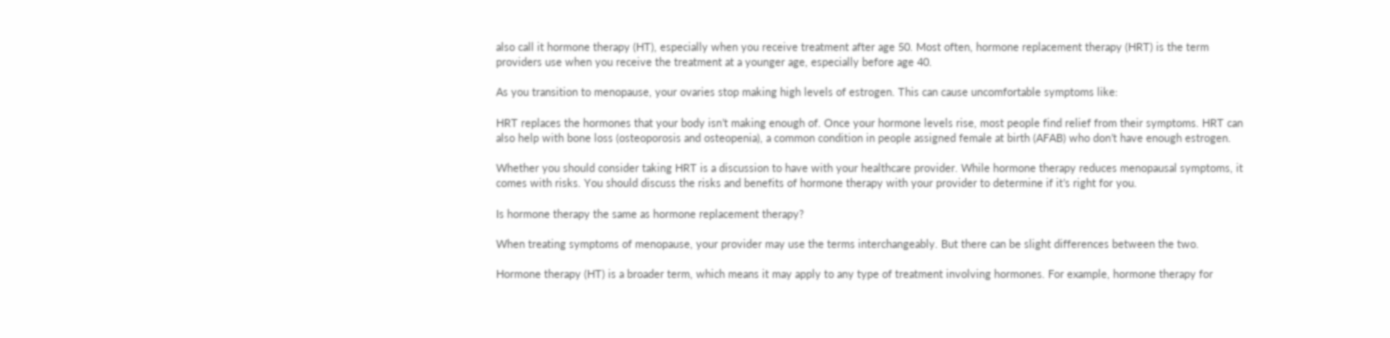also call it hormone therapy (HT), especially when you receive treatment after age 50. Most often, hormone replacement therapy (HRT) is the term providers use when you receive the treatment at a younger age, especially before age 40.

As you transition to menopause, your ovaries stop making high levels of estrogen. This can cause uncomfortable symptoms like:

HRT replaces the hormones that your body isn’t making enough of. Once your hormone levels rise, most people find relief from their symptoms. HRT can also help with bone loss (osteoporosis and osteopenia), a common condition in people assigned female at birth (AFAB) who don’t have enough estrogen.

Whether you should consider taking HRT is a discussion to have with your healthcare provider. While hormone therapy reduces menopausal symptoms, it comes with risks. You should discuss the risks and benefits of hormone therapy with your provider to determine if it’s right for you.

Is hormone therapy the same as hormone replacement therapy?

When treating symptoms of menopause, your provider may use the terms interchangeably. But there can be slight differences between the two.

Hormone therapy (HT) is a broader term, which means it may apply to any type of treatment involving hormones. For example, hormone therapy for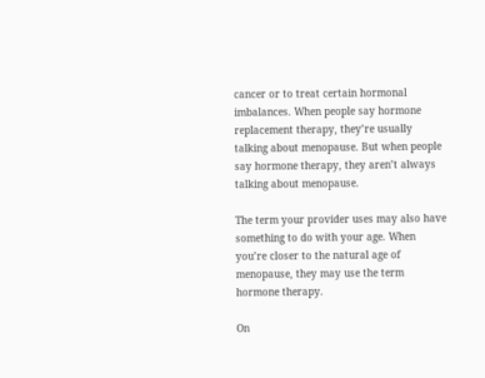cancer or to treat certain hormonal imbalances. When people say hormone replacement therapy, they’re usually talking about menopause. But when people say hormone therapy, they aren’t always talking about menopause.

The term your provider uses may also have something to do with your age. When you’re closer to the natural age of menopause, they may use the term hormone therapy.

On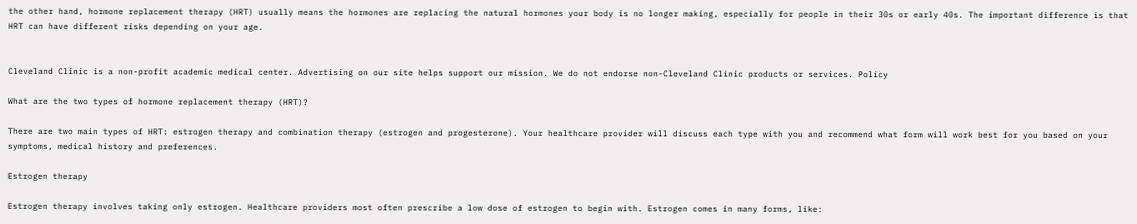the other hand, hormone replacement therapy (HRT) usually means the hormones are replacing the natural hormones your body is no longer making, especially for people in their 30s or early 40s. The important difference is that HRT can have different risks depending on your age.


Cleveland Clinic is a non-profit academic medical center. Advertising on our site helps support our mission. We do not endorse non-Cleveland Clinic products or services. Policy

What are the two types of hormone replacement therapy (HRT)?

There are two main types of HRT: estrogen therapy and combination therapy (estrogen and progesterone). Your healthcare provider will discuss each type with you and recommend what form will work best for you based on your symptoms, medical history and preferences.

Estrogen therapy

Estrogen therapy involves taking only estrogen. Healthcare providers most often prescribe a low dose of estrogen to begin with. Estrogen comes in many forms, like: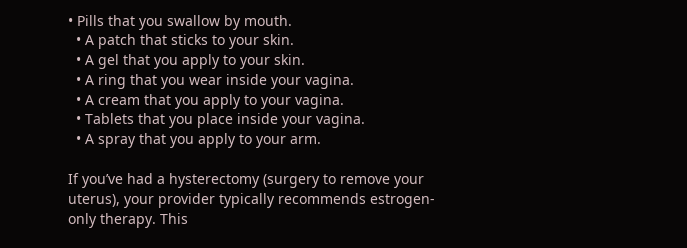• Pills that you swallow by mouth.
  • A patch that sticks to your skin.
  • A gel that you apply to your skin.
  • A ring that you wear inside your vagina.
  • A cream that you apply to your vagina.
  • Tablets that you place inside your vagina.
  • A spray that you apply to your arm.

If you’ve had a hysterectomy (surgery to remove your uterus), your provider typically recommends estrogen-only therapy. This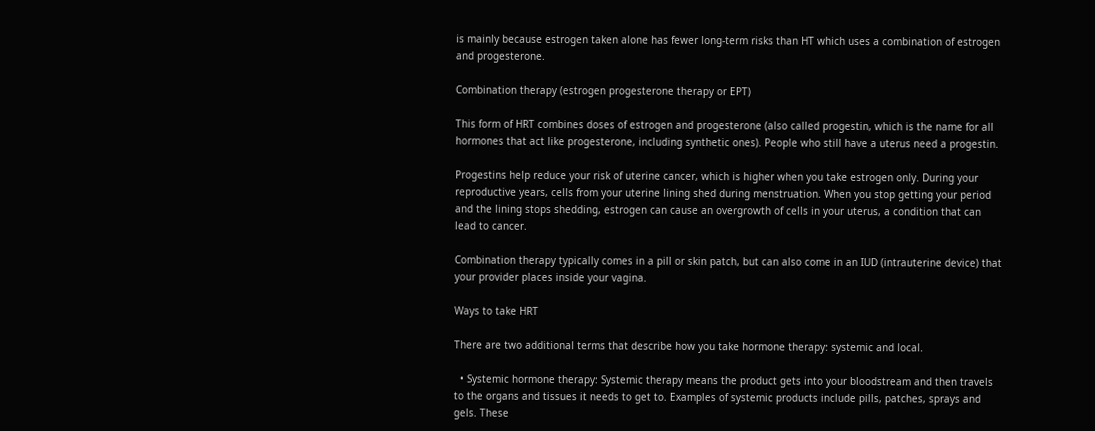is mainly because estrogen taken alone has fewer long-term risks than HT which uses a combination of estrogen and progesterone.

Combination therapy (estrogen progesterone therapy or EPT)

This form of HRT combines doses of estrogen and progesterone (also called progestin, which is the name for all hormones that act like progesterone, including synthetic ones). People who still have a uterus need a progestin.

Progestins help reduce your risk of uterine cancer, which is higher when you take estrogen only. During your reproductive years, cells from your uterine lining shed during menstruation. When you stop getting your period and the lining stops shedding, estrogen can cause an overgrowth of cells in your uterus, a condition that can lead to cancer.

Combination therapy typically comes in a pill or skin patch, but can also come in an IUD (intrauterine device) that your provider places inside your vagina.

Ways to take HRT

There are two additional terms that describe how you take hormone therapy: systemic and local.

  • Systemic hormone therapy: Systemic therapy means the product gets into your bloodstream and then travels to the organs and tissues it needs to get to. Examples of systemic products include pills, patches, sprays and gels. These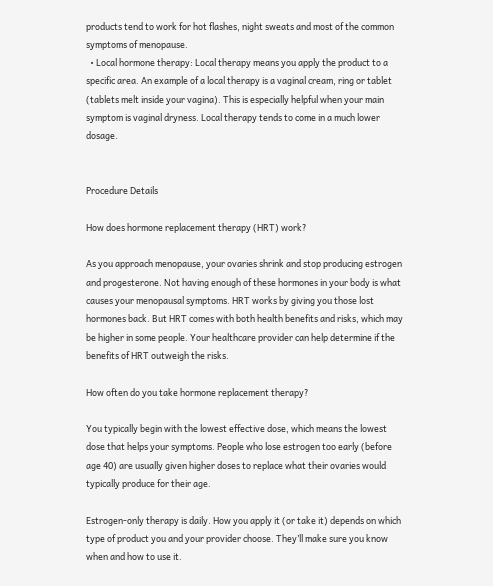products tend to work for hot flashes, night sweats and most of the common symptoms of menopause.
  • Local hormone therapy: Local therapy means you apply the product to a specific area. An example of a local therapy is a vaginal cream, ring or tablet (tablets melt inside your vagina). This is especially helpful when your main symptom is vaginal dryness. Local therapy tends to come in a much lower dosage.


Procedure Details

How does hormone replacement therapy (HRT) work?

As you approach menopause, your ovaries shrink and stop producing estrogen and progesterone. Not having enough of these hormones in your body is what causes your menopausal symptoms. HRT works by giving you those lost hormones back. But HRT comes with both health benefits and risks, which may be higher in some people. Your healthcare provider can help determine if the benefits of HRT outweigh the risks.

How often do you take hormone replacement therapy?

You typically begin with the lowest effective dose, which means the lowest dose that helps your symptoms. People who lose estrogen too early (before age 40) are usually given higher doses to replace what their ovaries would typically produce for their age.

Estrogen-only therapy is daily. How you apply it (or take it) depends on which type of product you and your provider choose. They’ll make sure you know when and how to use it.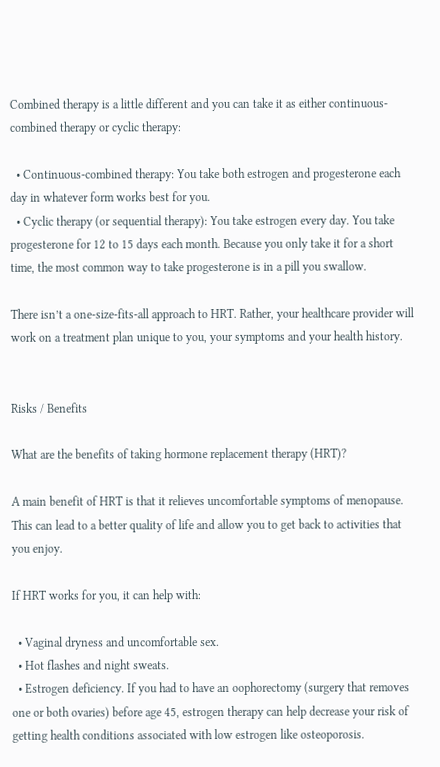Combined therapy is a little different and you can take it as either continuous-combined therapy or cyclic therapy:

  • Continuous-combined therapy: You take both estrogen and progesterone each day in whatever form works best for you.
  • Cyclic therapy (or sequential therapy): You take estrogen every day. You take progesterone for 12 to 15 days each month. Because you only take it for a short time, the most common way to take progesterone is in a pill you swallow.

There isn’t a one-size-fits-all approach to HRT. Rather, your healthcare provider will work on a treatment plan unique to you, your symptoms and your health history.


Risks / Benefits

What are the benefits of taking hormone replacement therapy (HRT)?

A main benefit of HRT is that it relieves uncomfortable symptoms of menopause. This can lead to a better quality of life and allow you to get back to activities that you enjoy.

If HRT works for you, it can help with:

  • Vaginal dryness and uncomfortable sex.
  • Hot flashes and night sweats.
  • Estrogen deficiency. If you had to have an oophorectomy (surgery that removes one or both ovaries) before age 45, estrogen therapy can help decrease your risk of getting health conditions associated with low estrogen like osteoporosis.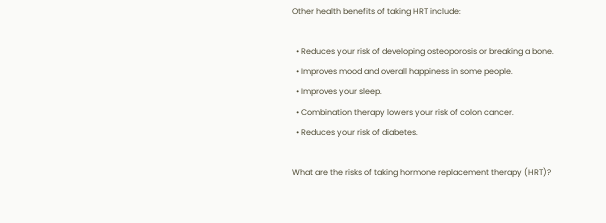Other health benefits of taking HRT include:

  • Reduces your risk of developing osteoporosis or breaking a bone.
  • Improves mood and overall happiness in some people.
  • Improves your sleep.
  • Combination therapy lowers your risk of colon cancer.
  • Reduces your risk of diabetes.

What are the risks of taking hormone replacement therapy (HRT)?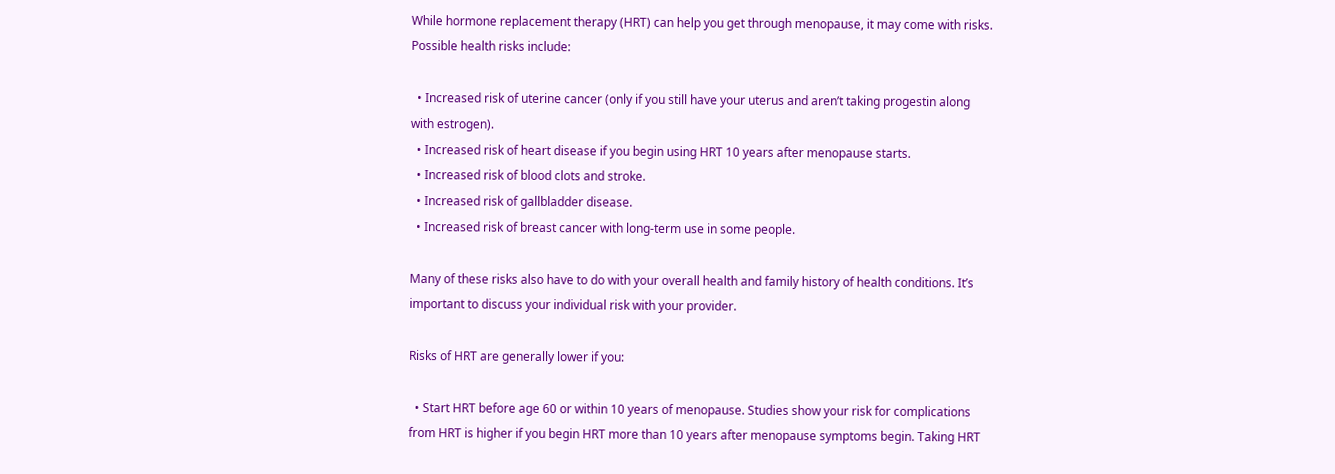While hormone replacement therapy (HRT) can help you get through menopause, it may come with risks. Possible health risks include:

  • Increased risk of uterine cancer (only if you still have your uterus and aren’t taking progestin along with estrogen).
  • Increased risk of heart disease if you begin using HRT 10 years after menopause starts.
  • Increased risk of blood clots and stroke.
  • Increased risk of gallbladder disease.
  • Increased risk of breast cancer with long-term use in some people.

Many of these risks also have to do with your overall health and family history of health conditions. It’s important to discuss your individual risk with your provider.

Risks of HRT are generally lower if you:

  • Start HRT before age 60 or within 10 years of menopause. Studies show your risk for complications from HRT is higher if you begin HRT more than 10 years after menopause symptoms begin. Taking HRT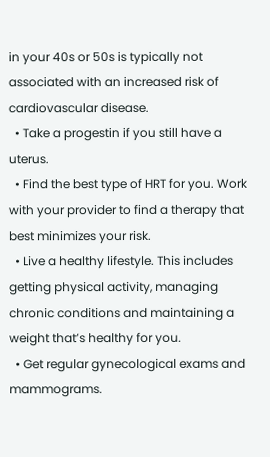in your 40s or 50s is typically not associated with an increased risk of cardiovascular disease.
  • Take a progestin if you still have a uterus.
  • Find the best type of HRT for you. Work with your provider to find a therapy that best minimizes your risk.
  • Live a healthy lifestyle. This includes getting physical activity, managing chronic conditions and maintaining a weight that’s healthy for you.
  • Get regular gynecological exams and mammograms.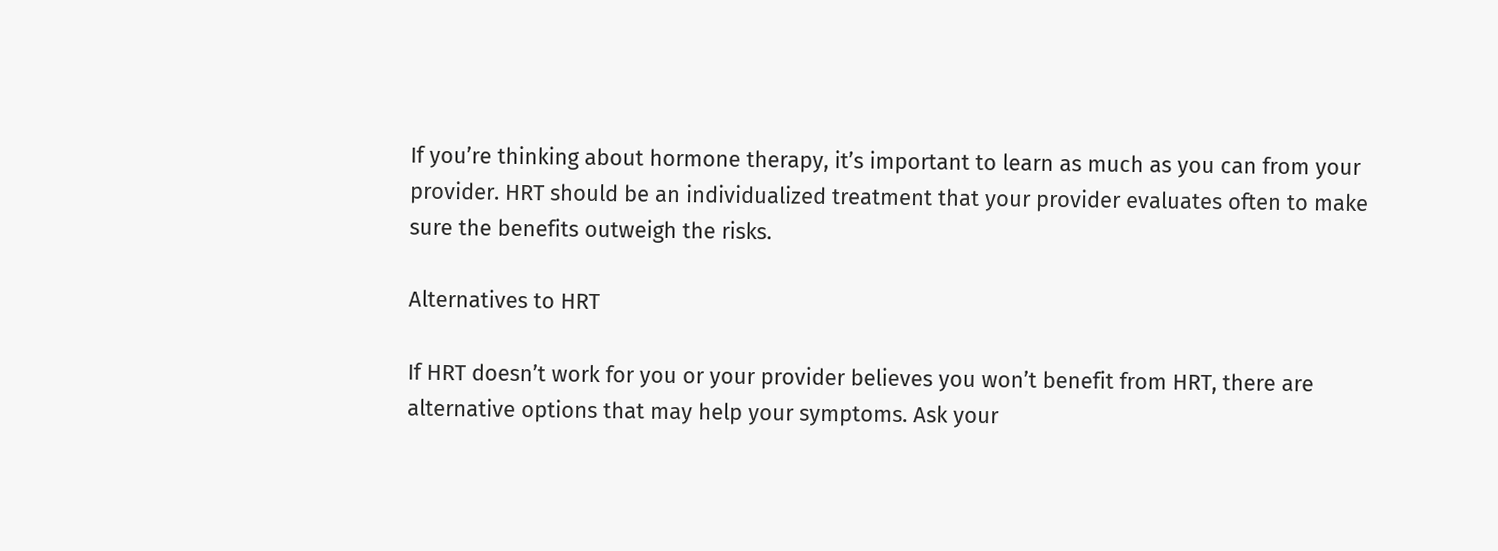If you’re thinking about hormone therapy, it’s important to learn as much as you can from your provider. HRT should be an individualized treatment that your provider evaluates often to make sure the benefits outweigh the risks.

Alternatives to HRT

If HRT doesn’t work for you or your provider believes you won’t benefit from HRT, there are alternative options that may help your symptoms. Ask your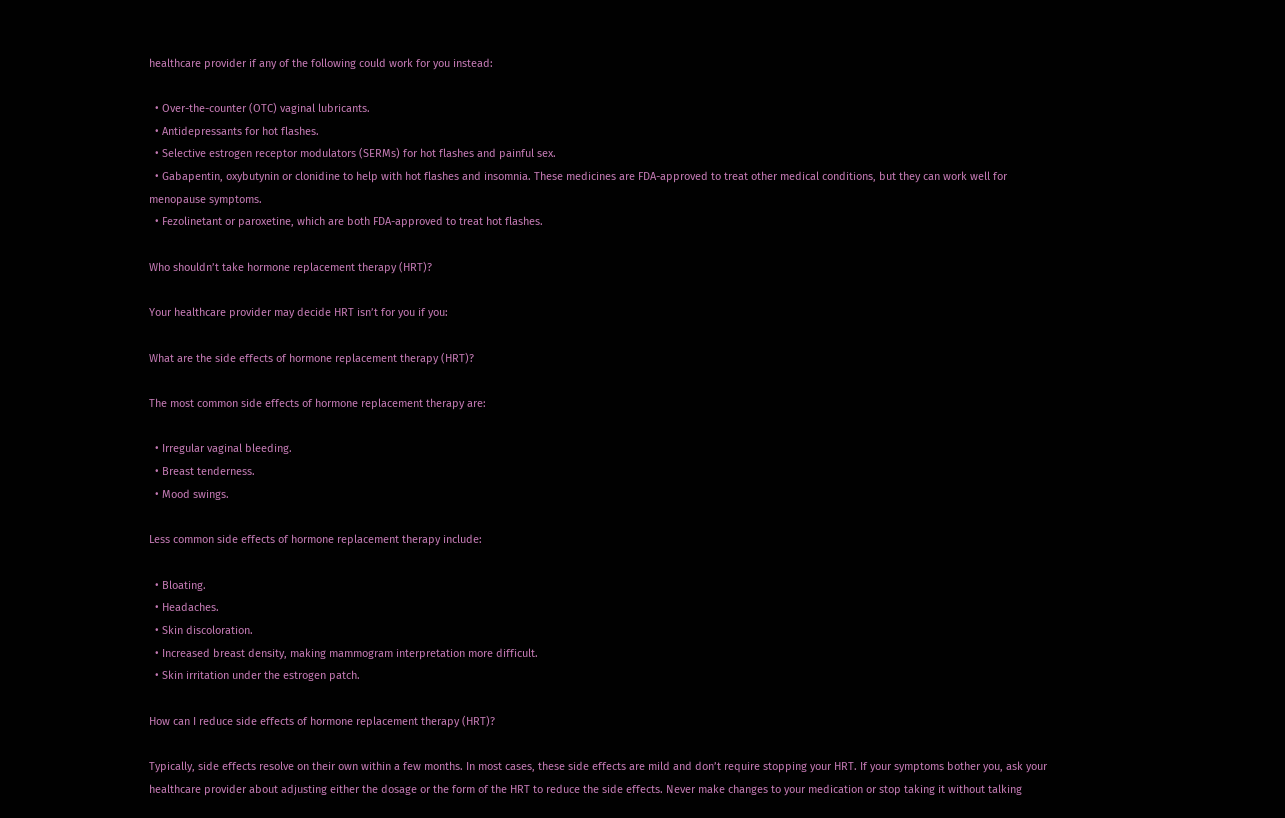healthcare provider if any of the following could work for you instead:

  • Over-the-counter (OTC) vaginal lubricants.
  • Antidepressants for hot flashes.
  • Selective estrogen receptor modulators (SERMs) for hot flashes and painful sex.
  • Gabapentin, oxybutynin or clonidine to help with hot flashes and insomnia. These medicines are FDA-approved to treat other medical conditions, but they can work well for menopause symptoms.
  • Fezolinetant or paroxetine, which are both FDA-approved to treat hot flashes.

Who shouldn’t take hormone replacement therapy (HRT)?

Your healthcare provider may decide HRT isn’t for you if you:

What are the side effects of hormone replacement therapy (HRT)?

The most common side effects of hormone replacement therapy are:

  • Irregular vaginal bleeding.
  • Breast tenderness.
  • Mood swings.

Less common side effects of hormone replacement therapy include:

  • Bloating.
  • Headaches.
  • Skin discoloration.
  • Increased breast density, making mammogram interpretation more difficult.
  • Skin irritation under the estrogen patch.

How can I reduce side effects of hormone replacement therapy (HRT)?

Typically, side effects resolve on their own within a few months. In most cases, these side effects are mild and don’t require stopping your HRT. If your symptoms bother you, ask your healthcare provider about adjusting either the dosage or the form of the HRT to reduce the side effects. Never make changes to your medication or stop taking it without talking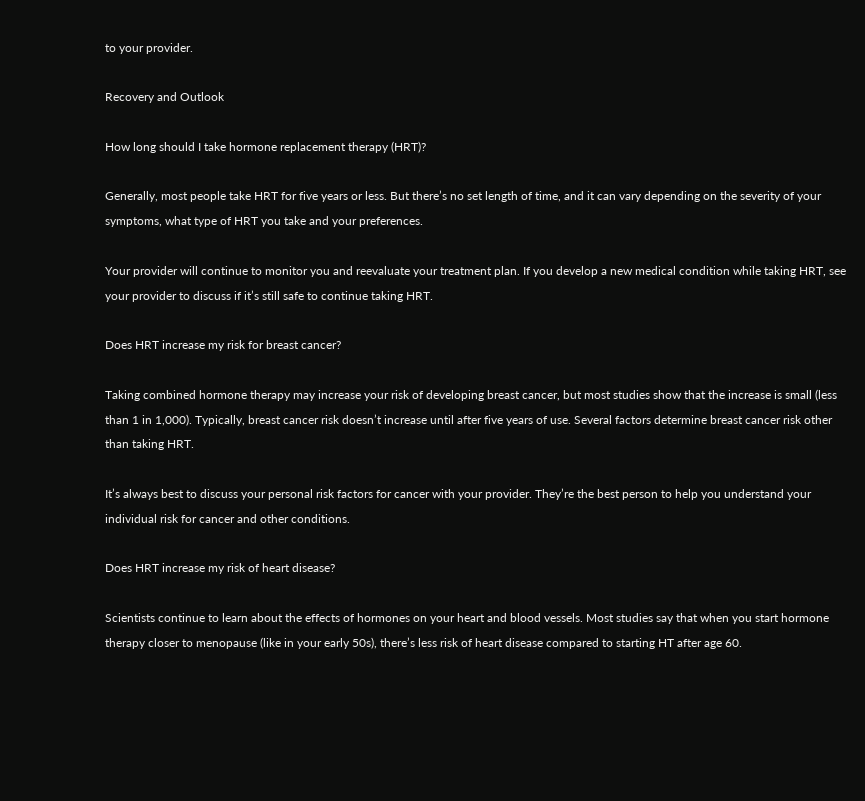to your provider.

Recovery and Outlook

How long should I take hormone replacement therapy (HRT)?

Generally, most people take HRT for five years or less. But there’s no set length of time, and it can vary depending on the severity of your symptoms, what type of HRT you take and your preferences.

Your provider will continue to monitor you and reevaluate your treatment plan. If you develop a new medical condition while taking HRT, see your provider to discuss if it’s still safe to continue taking HRT.

Does HRT increase my risk for breast cancer?

Taking combined hormone therapy may increase your risk of developing breast cancer, but most studies show that the increase is small (less than 1 in 1,000). Typically, breast cancer risk doesn’t increase until after five years of use. Several factors determine breast cancer risk other than taking HRT.

It’s always best to discuss your personal risk factors for cancer with your provider. They’re the best person to help you understand your individual risk for cancer and other conditions.

Does HRT increase my risk of heart disease?

Scientists continue to learn about the effects of hormones on your heart and blood vessels. Most studies say that when you start hormone therapy closer to menopause (like in your early 50s), there’s less risk of heart disease compared to starting HT after age 60.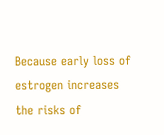Because early loss of estrogen increases the risks of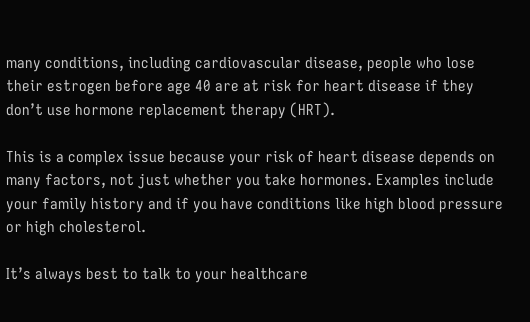many conditions, including cardiovascular disease, people who lose their estrogen before age 40 are at risk for heart disease if they don’t use hormone replacement therapy (HRT).

This is a complex issue because your risk of heart disease depends on many factors, not just whether you take hormones. Examples include your family history and if you have conditions like high blood pressure or high cholesterol.

It’s always best to talk to your healthcare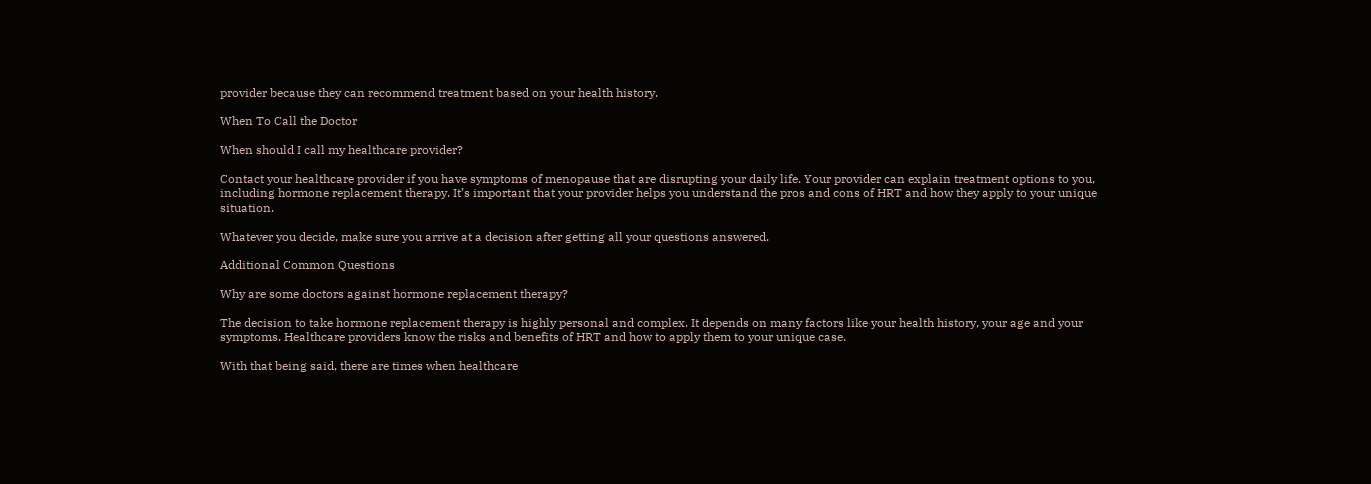provider because they can recommend treatment based on your health history.

When To Call the Doctor

When should I call my healthcare provider?

Contact your healthcare provider if you have symptoms of menopause that are disrupting your daily life. Your provider can explain treatment options to you, including hormone replacement therapy. It’s important that your provider helps you understand the pros and cons of HRT and how they apply to your unique situation.

Whatever you decide, make sure you arrive at a decision after getting all your questions answered.

Additional Common Questions

Why are some doctors against hormone replacement therapy?

The decision to take hormone replacement therapy is highly personal and complex. It depends on many factors like your health history, your age and your symptoms. Healthcare providers know the risks and benefits of HRT and how to apply them to your unique case.

With that being said, there are times when healthcare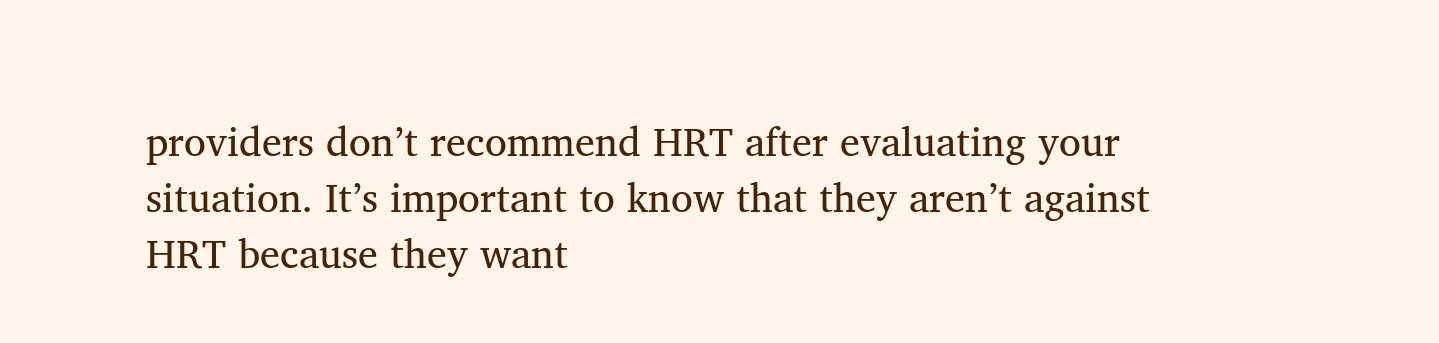providers don’t recommend HRT after evaluating your situation. It’s important to know that they aren’t against HRT because they want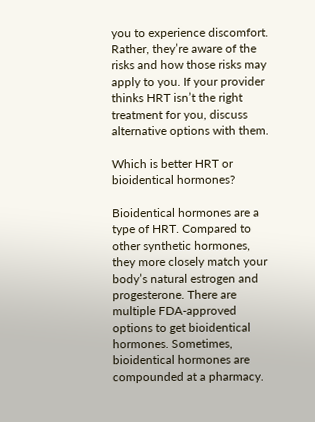you to experience discomfort. Rather, they’re aware of the risks and how those risks may apply to you. If your provider thinks HRT isn’t the right treatment for you, discuss alternative options with them.

Which is better HRT or bioidentical hormones?

Bioidentical hormones are a type of HRT. Compared to other synthetic hormones, they more closely match your body’s natural estrogen and progesterone. There are multiple FDA-approved options to get bioidentical hormones. Sometimes, bioidentical hormones are compounded at a pharmacy.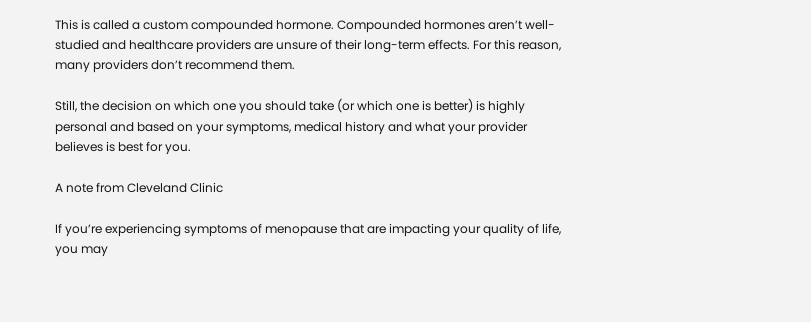This is called a custom compounded hormone. Compounded hormones aren’t well-studied and healthcare providers are unsure of their long-term effects. For this reason, many providers don’t recommend them.

Still, the decision on which one you should take (or which one is better) is highly personal and based on your symptoms, medical history and what your provider believes is best for you.

A note from Cleveland Clinic

If you’re experiencing symptoms of menopause that are impacting your quality of life, you may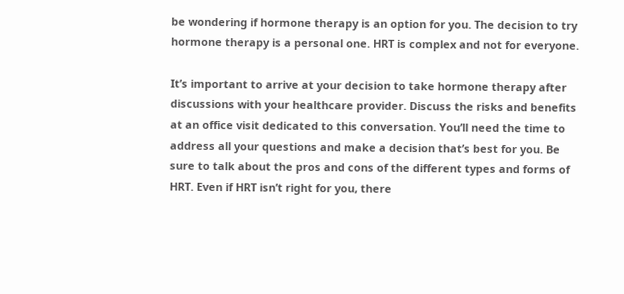be wondering if hormone therapy is an option for you. The decision to try hormone therapy is a personal one. HRT is complex and not for everyone.

It’s important to arrive at your decision to take hormone therapy after discussions with your healthcare provider. Discuss the risks and benefits at an office visit dedicated to this conversation. You’ll need the time to address all your questions and make a decision that’s best for you. Be sure to talk about the pros and cons of the different types and forms of HRT. Even if HRT isn’t right for you, there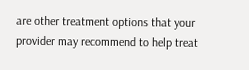are other treatment options that your provider may recommend to help treat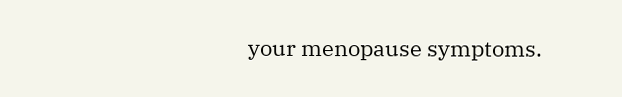your menopause symptoms.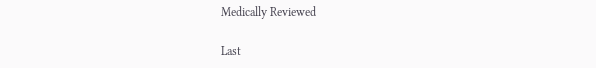Medically Reviewed

Last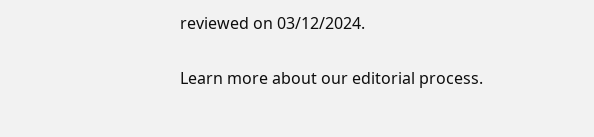reviewed on 03/12/2024.

Learn more about our editorial process.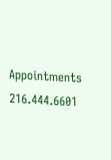Appointments 216.444.6601